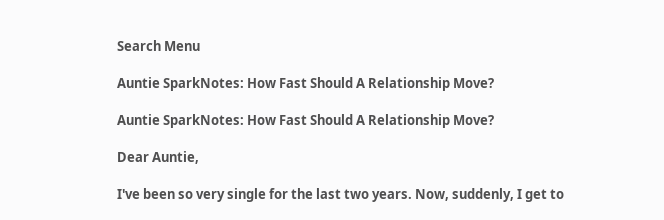Search Menu

Auntie SparkNotes: How Fast Should A Relationship Move?

Auntie SparkNotes: How Fast Should A Relationship Move?

Dear Auntie,

I've been so very single for the last two years. Now, suddenly, I get to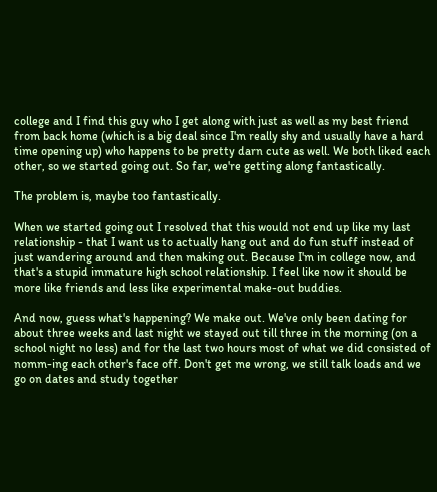college and I find this guy who I get along with just as well as my best friend from back home (which is a big deal since I'm really shy and usually have a hard time opening up) who happens to be pretty darn cute as well. We both liked each other, so we started going out. So far, we're getting along fantastically.

The problem is, maybe too fantastically.

When we started going out I resolved that this would not end up like my last relationship - that I want us to actually hang out and do fun stuff instead of just wandering around and then making out. Because I'm in college now, and that's a stupid immature high school relationship. I feel like now it should be more like friends and less like experimental make-out buddies.

And now, guess what's happening? We make out. We've only been dating for about three weeks and last night we stayed out till three in the morning (on a school night no less) and for the last two hours most of what we did consisted of nomm-ing each other's face off. Don't get me wrong, we still talk loads and we go on dates and study together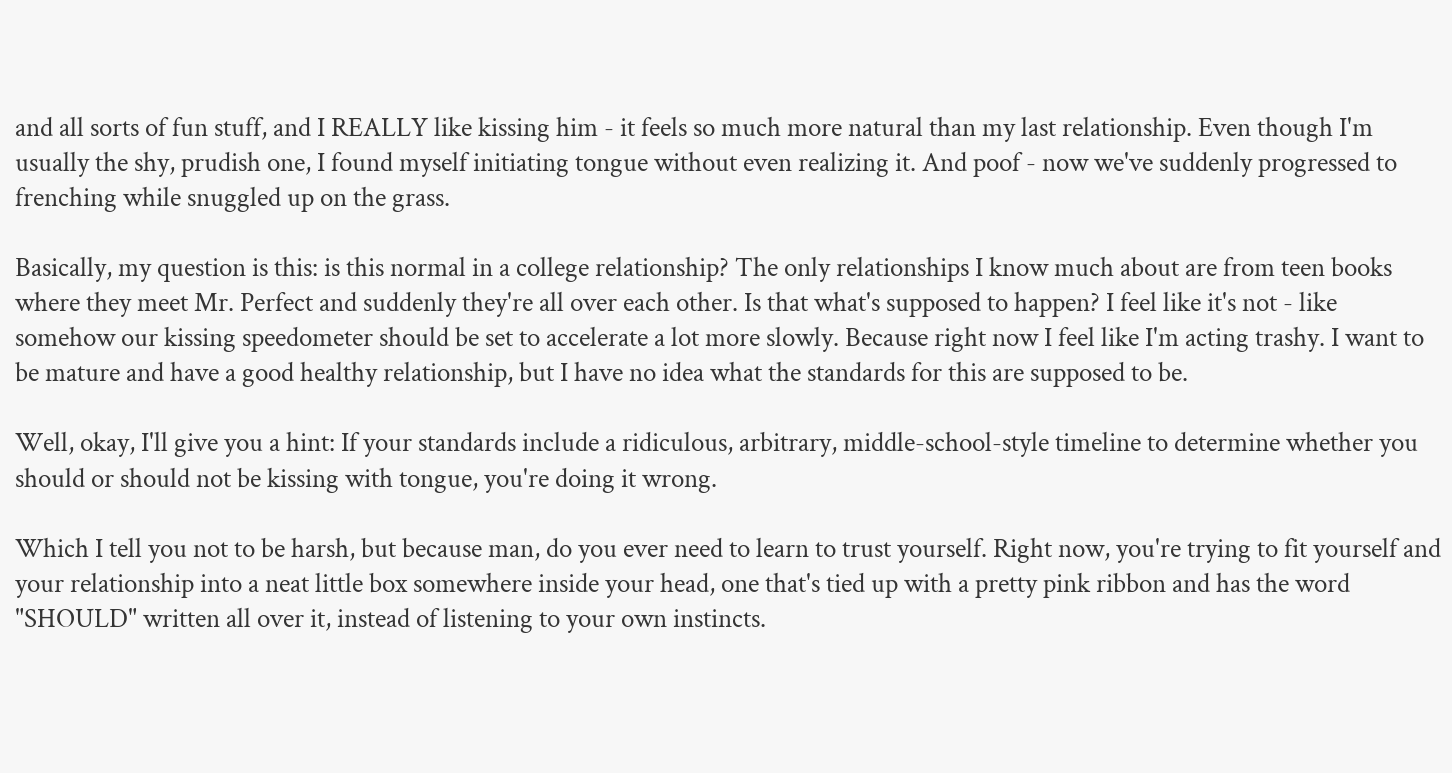and all sorts of fun stuff, and I REALLY like kissing him - it feels so much more natural than my last relationship. Even though I'm usually the shy, prudish one, I found myself initiating tongue without even realizing it. And poof - now we've suddenly progressed to frenching while snuggled up on the grass.

Basically, my question is this: is this normal in a college relationship? The only relationships I know much about are from teen books where they meet Mr. Perfect and suddenly they're all over each other. Is that what's supposed to happen? I feel like it's not - like somehow our kissing speedometer should be set to accelerate a lot more slowly. Because right now I feel like I'm acting trashy. I want to be mature and have a good healthy relationship, but I have no idea what the standards for this are supposed to be.

Well, okay, I'll give you a hint: If your standards include a ridiculous, arbitrary, middle-school-style timeline to determine whether you should or should not be kissing with tongue, you're doing it wrong.

Which I tell you not to be harsh, but because man, do you ever need to learn to trust yourself. Right now, you're trying to fit yourself and your relationship into a neat little box somewhere inside your head, one that's tied up with a pretty pink ribbon and has the word "SHOULD" written all over it, instead of listening to your own instincts.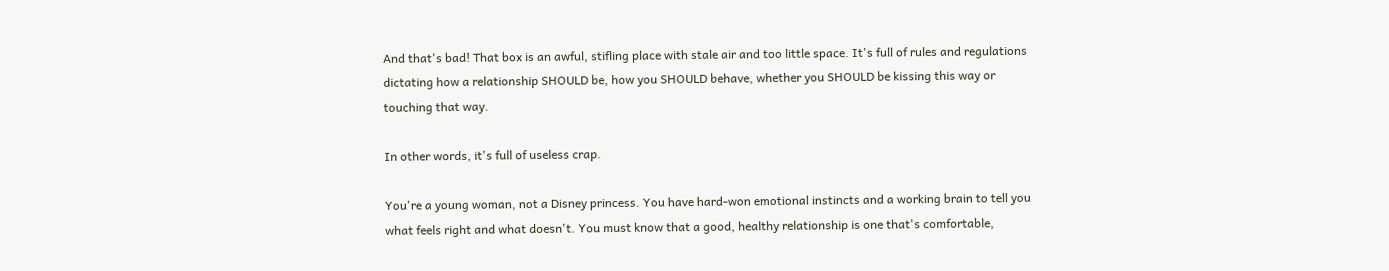And that's bad! That box is an awful, stifling place with stale air and too little space. It's full of rules and regulations dictating how a relationship SHOULD be, how you SHOULD behave, whether you SHOULD be kissing this way or touching that way.

In other words, it's full of useless crap.

You're a young woman, not a Disney princess. You have hard-won emotional instincts and a working brain to tell you what feels right and what doesn't. You must know that a good, healthy relationship is one that's comfortable,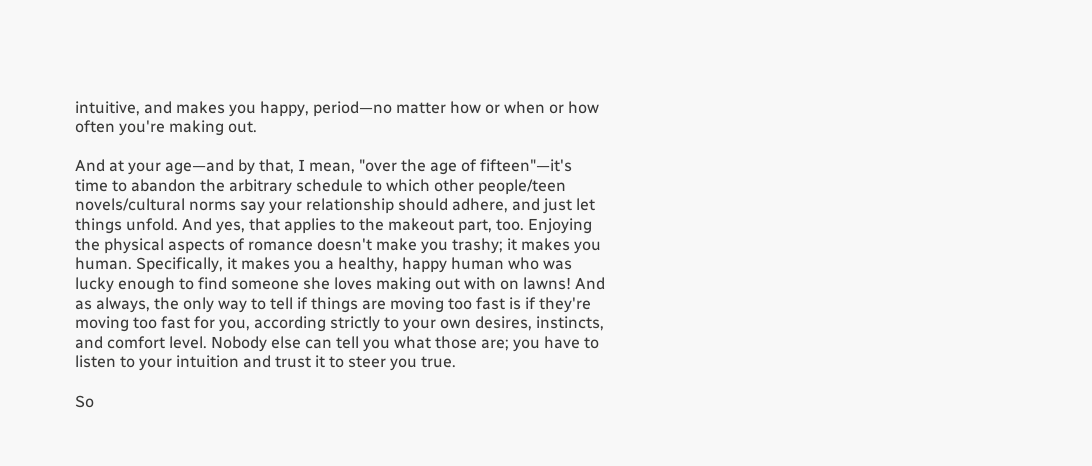intuitive, and makes you happy, period—no matter how or when or how often you're making out.

And at your age—and by that, I mean, "over the age of fifteen"—it's time to abandon the arbitrary schedule to which other people/teen novels/cultural norms say your relationship should adhere, and just let things unfold. And yes, that applies to the makeout part, too. Enjoying the physical aspects of romance doesn't make you trashy; it makes you human. Specifically, it makes you a healthy, happy human who was lucky enough to find someone she loves making out with on lawns! And as always, the only way to tell if things are moving too fast is if they're moving too fast for you, according strictly to your own desires, instincts, and comfort level. Nobody else can tell you what those are; you have to listen to your intuition and trust it to steer you true.

So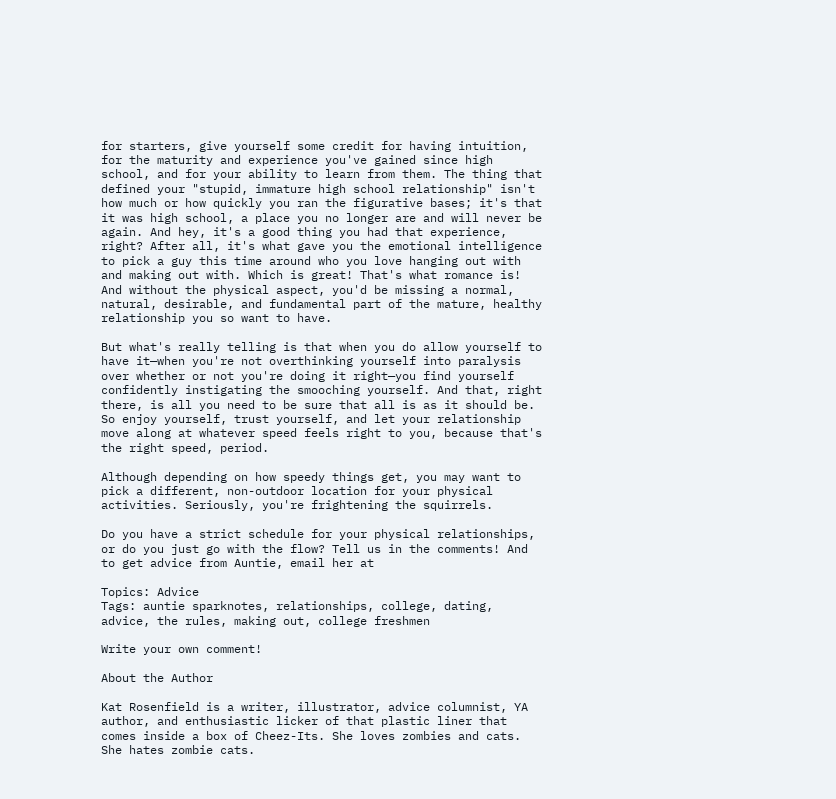for starters, give yourself some credit for having intuition, for the maturity and experience you've gained since high school, and for your ability to learn from them. The thing that defined your "stupid, immature high school relationship" isn't how much or how quickly you ran the figurative bases; it's that it was high school, a place you no longer are and will never be again. And hey, it's a good thing you had that experience, right? After all, it's what gave you the emotional intelligence to pick a guy this time around who you love hanging out with and making out with. Which is great! That's what romance is! And without the physical aspect, you'd be missing a normal, natural, desirable, and fundamental part of the mature, healthy relationship you so want to have.

But what's really telling is that when you do allow yourself to have it—when you're not overthinking yourself into paralysis over whether or not you're doing it right—you find yourself confidently instigating the smooching yourself. And that, right there, is all you need to be sure that all is as it should be. So enjoy yourself, trust yourself, and let your relationship move along at whatever speed feels right to you, because that's the right speed, period.

Although depending on how speedy things get, you may want to pick a different, non-outdoor location for your physical activities. Seriously, you're frightening the squirrels.

Do you have a strict schedule for your physical relationships, or do you just go with the flow? Tell us in the comments! And to get advice from Auntie, email her at

Topics: Advice
Tags: auntie sparknotes, relationships, college, dating, advice, the rules, making out, college freshmen

Write your own comment!

About the Author

Kat Rosenfield is a writer, illustrator, advice columnist, YA author, and enthusiastic licker of that plastic liner that comes inside a box of Cheez-Its. She loves zombies and cats. She hates zombie cats.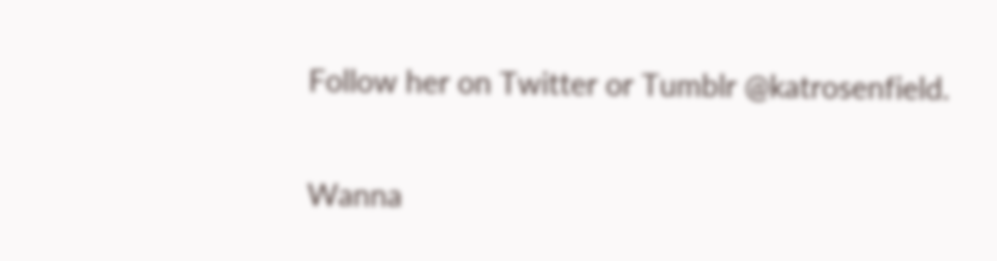Follow her on Twitter or Tumblr @katrosenfield.

Wanna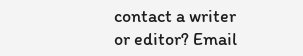contact a writer or editor? Email